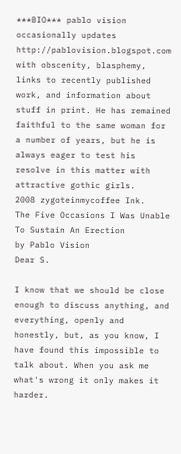***BIO*** pablo vision occasionally updates http://pablovision.blogspot.com with obscenity, blasphemy, links to recently published work, and information about stuff in print. He has remained faithful to the same woman for a number of years, but he is always eager to test his resolve in this matter with attractive gothic girls.
2008 zygoteinmycoffee Ink.
The Five Occasions I Was Unable To Sustain An Erection
by Pablo Vision
Dear S.

I know that we should be close enough to discuss anything, and everything, openly and honestly, but, as you know, I have found this impossible to talk about. When you ask me what's wrong it only makes it harder.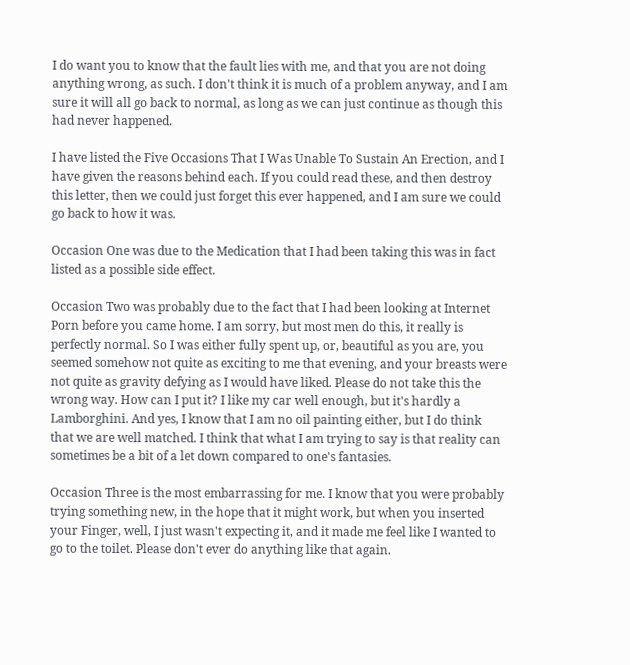I do want you to know that the fault lies with me, and that you are not doing anything wrong, as such. I don't think it is much of a problem anyway, and I am sure it will all go back to normal, as long as we can just continue as though this had never happened.

I have listed the Five Occasions That I Was Unable To Sustain An Erection, and I have given the reasons behind each. If you could read these, and then destroy this letter, then we could just forget this ever happened, and I am sure we could go back to how it was.

Occasion One was due to the Medication that I had been taking this was in fact listed as a possible side effect.

Occasion Two was probably due to the fact that I had been looking at Internet Porn before you came home. I am sorry, but most men do this, it really is perfectly normal. So I was either fully spent up, or, beautiful as you are, you seemed somehow not quite as exciting to me that evening, and your breasts were not quite as gravity defying as I would have liked. Please do not take this the wrong way. How can I put it? I like my car well enough, but it's hardly a Lamborghini. And yes, I know that I am no oil painting either, but I do think that we are well matched. I think that what I am trying to say is that reality can sometimes be a bit of a let down compared to one's fantasies.

Occasion Three is the most embarrassing for me. I know that you were probably trying something new, in the hope that it might work, but when you inserted your Finger, well, I just wasn't expecting it, and it made me feel like I wanted to go to the toilet. Please don't ever do anything like that again.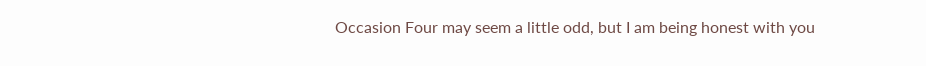Occasion Four may seem a little odd, but I am being honest with you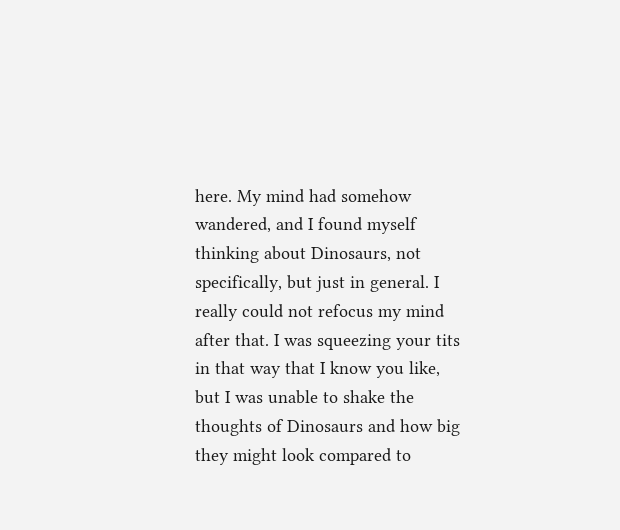here. My mind had somehow wandered, and I found myself thinking about Dinosaurs, not specifically, but just in general. I really could not refocus my mind after that. I was squeezing your tits in that way that I know you like, but I was unable to shake the thoughts of Dinosaurs and how big they might look compared to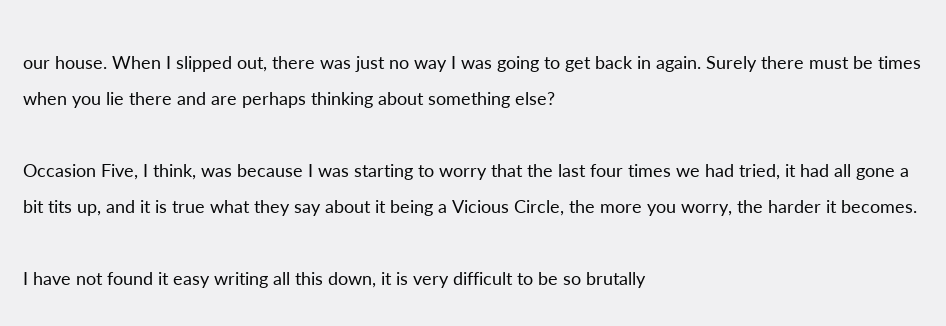our house. When I slipped out, there was just no way I was going to get back in again. Surely there must be times when you lie there and are perhaps thinking about something else?

Occasion Five, I think, was because I was starting to worry that the last four times we had tried, it had all gone a bit tits up, and it is true what they say about it being a Vicious Circle, the more you worry, the harder it becomes.

I have not found it easy writing all this down, it is very difficult to be so brutally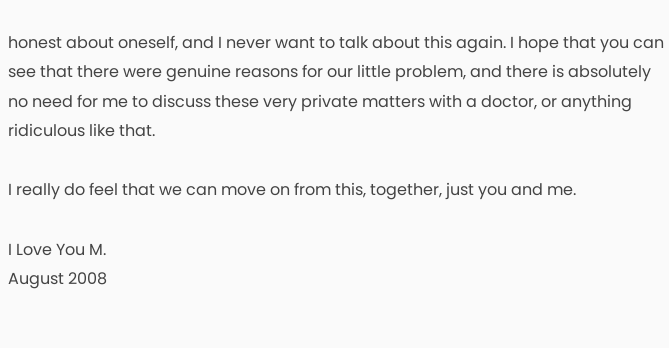honest about oneself, and I never want to talk about this again. I hope that you can see that there were genuine reasons for our little problem, and there is absolutely no need for me to discuss these very private matters with a doctor, or anything ridiculous like that.

I really do feel that we can move on from this, together, just you and me.

I Love You M.
August 2008